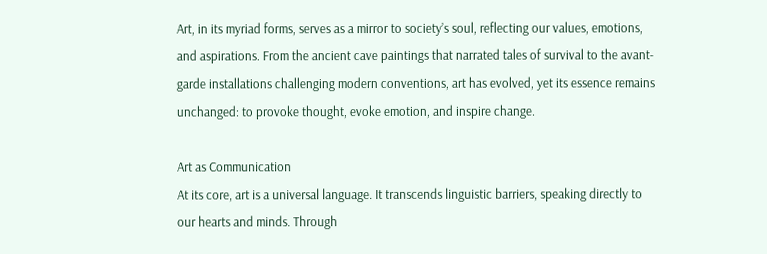Art, in its myriad forms, serves as a mirror to society’s soul, reflecting our values, emotions, and aspirations. From the ancient cave paintings that narrated tales of survival to the avant-garde installations challenging modern conventions, art has evolved, yet its essence remains unchanged: to provoke thought, evoke emotion, and inspire change.

Art as Communication
At its core, art is a universal language. It transcends linguistic barriers, speaking directly to our hearts and minds. Through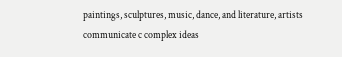paintings, sculptures, music, dance, and literature, artists communicate c complex ideas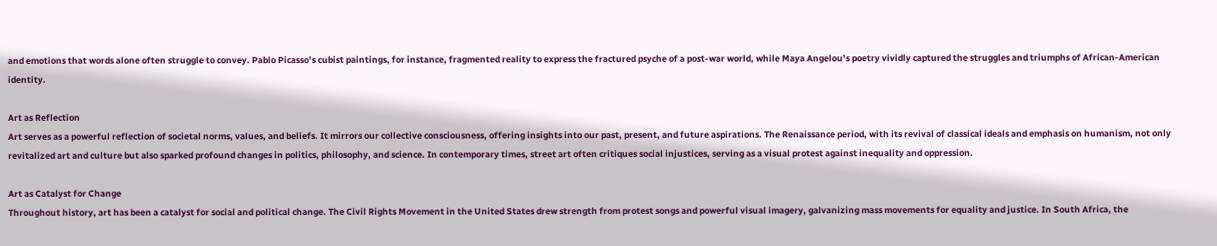and emotions that words alone often struggle to convey. Pablo Picasso’s cubist paintings, for instance, fragmented reality to express the fractured psyche of a post-war world, while Maya Angelou’s poetry vividly captured the struggles and triumphs of African-American identity.

Art as Reflection
Art serves as a powerful reflection of societal norms, values, and beliefs. It mirrors our collective consciousness, offering insights into our past, present, and future aspirations. The Renaissance period, with its revival of classical ideals and emphasis on humanism, not only revitalized art and culture but also sparked profound changes in politics, philosophy, and science. In contemporary times, street art often critiques social injustices, serving as a visual protest against inequality and oppression.

Art as Catalyst for Change
Throughout history, art has been a catalyst for social and political change. The Civil Rights Movement in the United States drew strength from protest songs and powerful visual imagery, galvanizing mass movements for equality and justice. In South Africa, the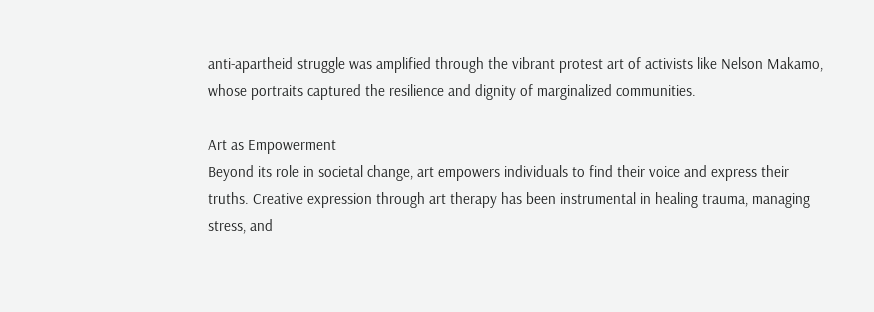anti-apartheid struggle was amplified through the vibrant protest art of activists like Nelson Makamo, whose portraits captured the resilience and dignity of marginalized communities.

Art as Empowerment
Beyond its role in societal change, art empowers individuals to find their voice and express their truths. Creative expression through art therapy has been instrumental in healing trauma, managing stress, and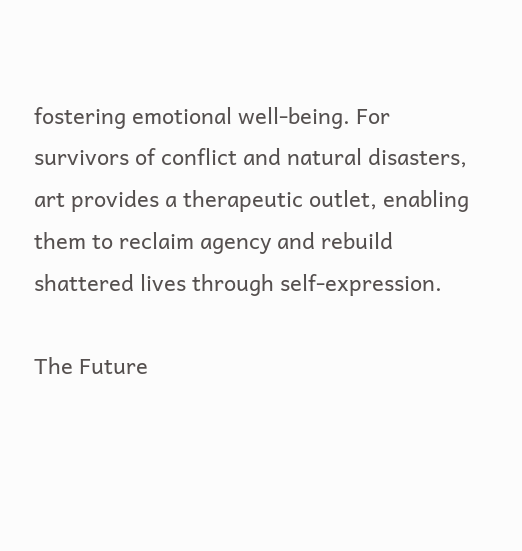fostering emotional well-being. For survivors of conflict and natural disasters, art provides a therapeutic outlet, enabling them to reclaim agency and rebuild shattered lives through self-expression.

The Future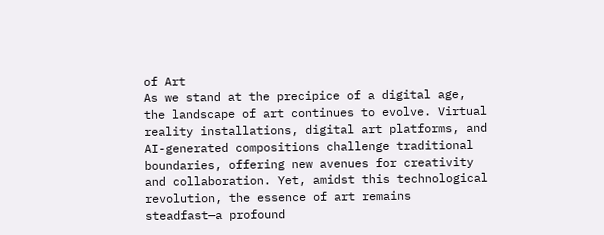of Art
As we stand at the precipice of a digital age, the landscape of art continues to evolve. Virtual reality installations, digital art platforms, and AI-generated compositions challenge traditional boundaries, offering new avenues for creativity and collaboration. Yet, amidst this technological revolution, the essence of art remains steadfast—a profound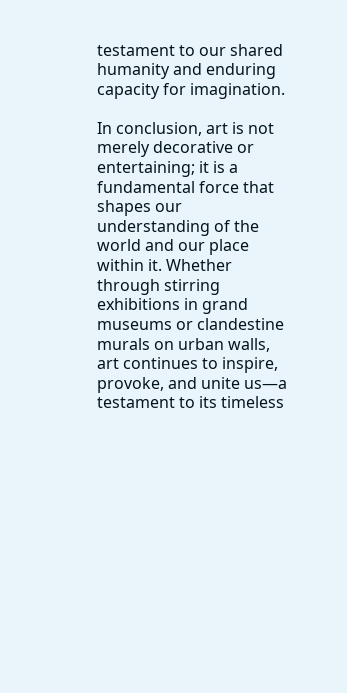testament to our shared humanity and enduring capacity for imagination.

In conclusion, art is not merely decorative or entertaining; it is a fundamental force that shapes our understanding of the world and our place within it. Whether through stirring exhibitions in grand museums or clandestine murals on urban walls, art continues to inspire, provoke, and unite us—a testament to its timeless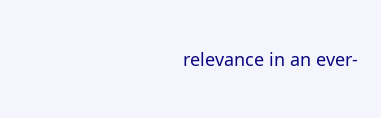relevance in an ever-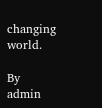changing world.

By admin